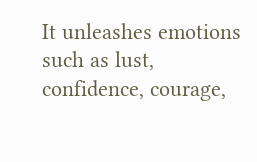It unleashes emotions such as lust, confidence, courage,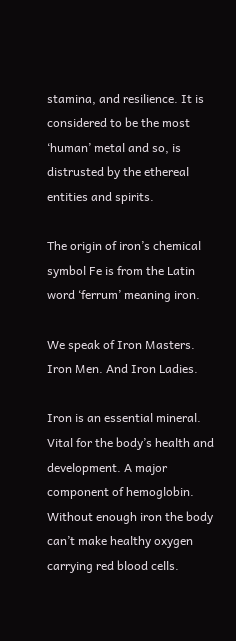stamina, and resilience. It is considered to be the most ‘human’ metal and so, is distrusted by the ethereal entities and spirits.

The origin of iron’s chemical symbol Fe is from the Latin word ‘ferrum’ meaning iron.

We speak of Iron Masters. Iron Men. And Iron Ladies.

Iron is an essential mineral. Vital for the body’s health and development. A major component of hemoglobin. Without enough iron the body can’t make healthy oxygen carrying red blood cells.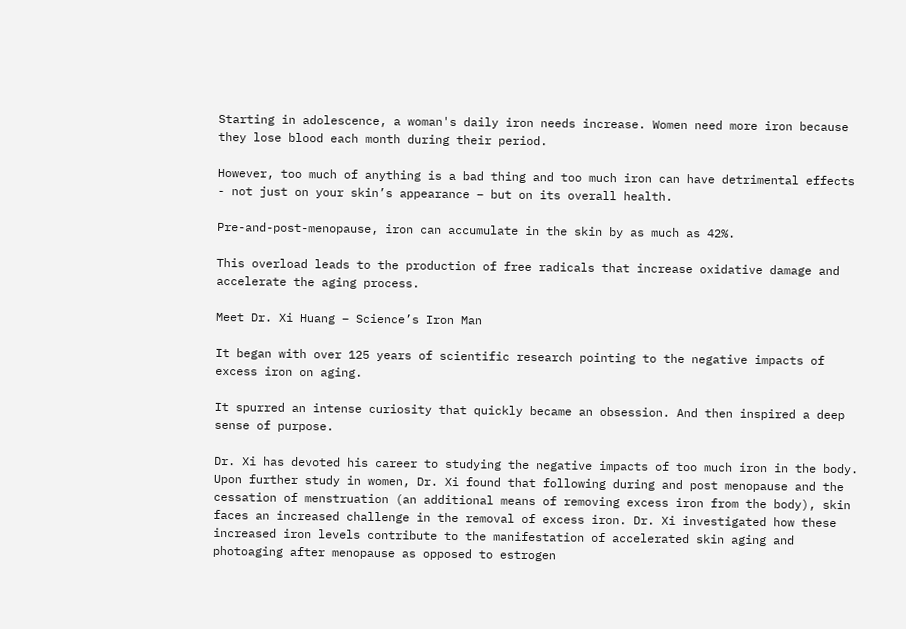Starting in adolescence, a woman's daily iron needs increase. Women need more iron because they lose blood each month during their period.

However, too much of anything is a bad thing and too much iron can have detrimental effects - not just on your skin’s appearance – but on its overall health.

Pre-and-post-menopause, iron can accumulate in the skin by as much as 42%.

This overload leads to the production of free radicals that increase oxidative damage and accelerate the aging process.

Meet Dr. Xi Huang – Science’s Iron Man

It began with over 125 years of scientific research pointing to the negative impacts of excess iron on aging.

It spurred an intense curiosity that quickly became an obsession. And then inspired a deep sense of purpose.

Dr. Xi has devoted his career to studying the negative impacts of too much iron in the body. Upon further study in women, Dr. Xi found that following during and post menopause and the cessation of menstruation (an additional means of removing excess iron from the body), skin faces an increased challenge in the removal of excess iron. Dr. Xi investigated how these increased iron levels contribute to the manifestation of accelerated skin aging and photoaging after menopause as opposed to estrogen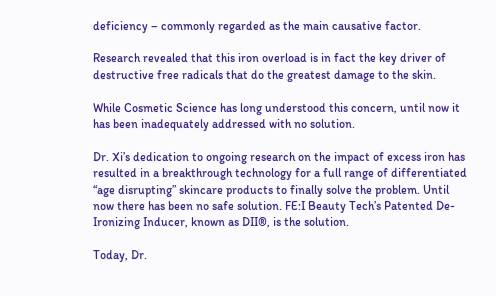deficiency – commonly regarded as the main causative factor.

Research revealed that this iron overload is in fact the key driver of destructive free radicals that do the greatest damage to the skin.

While Cosmetic Science has long understood this concern, until now it has been inadequately addressed with no solution.

Dr. Xi’s dedication to ongoing research on the impact of excess iron has resulted in a breakthrough technology for a full range of differentiated “age disrupting” skincare products to finally solve the problem. Until now there has been no safe solution. FE:I Beauty Tech’s Patented De-Ironizing Inducer, known as DII®, is the solution.

Today, Dr.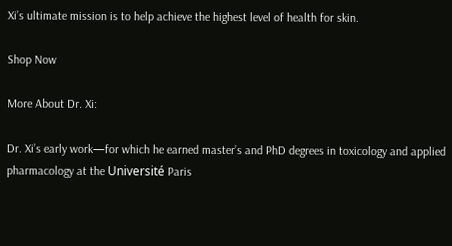Xi’s ultimate mission is to help achieve the highest level of health for skin.

Shop Now

More About Dr. Xi:

Dr. Xi’s early work—for which he earned master’s and PhD degrees in toxicology and applied pharmacology at the Université Paris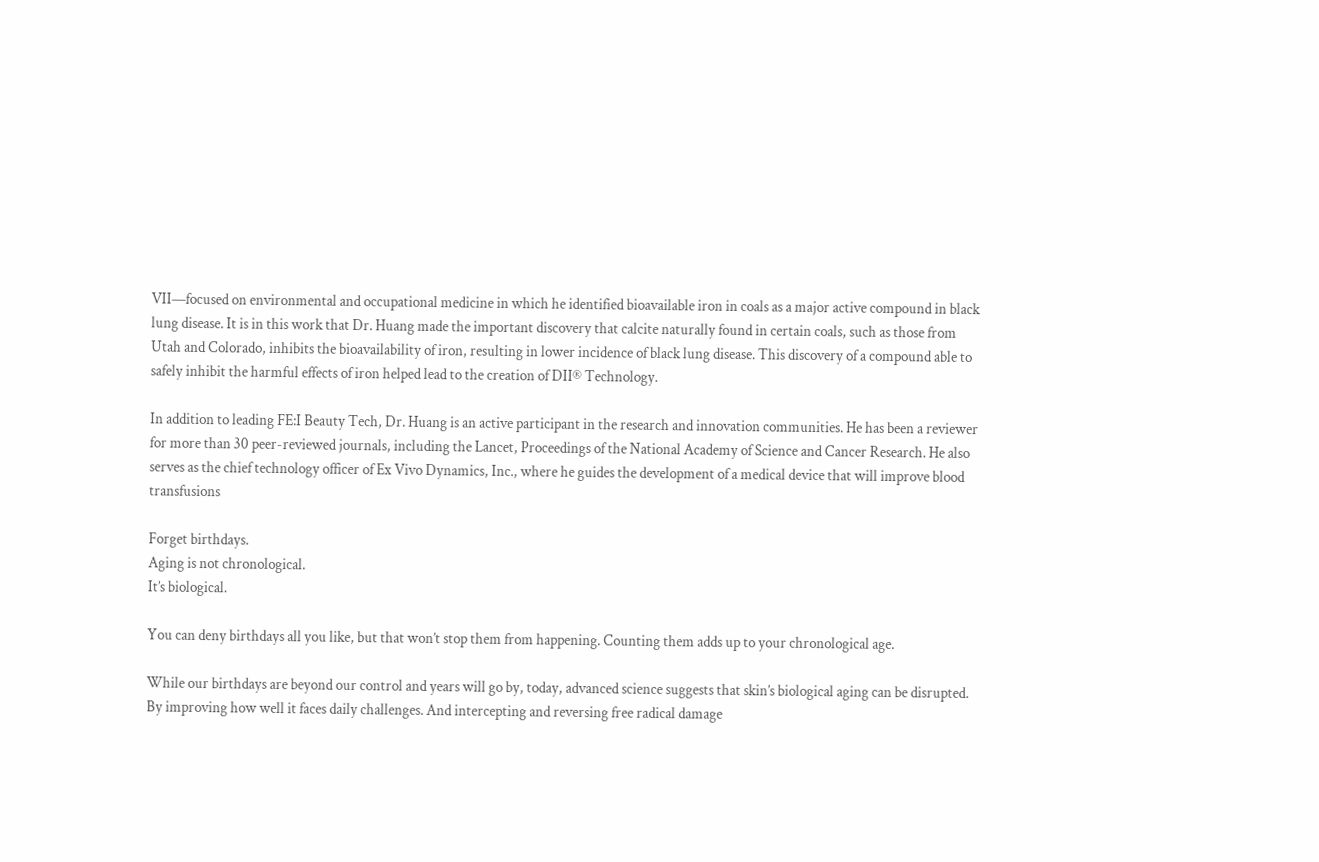VII—focused on environmental and occupational medicine in which he identified bioavailable iron in coals as a major active compound in black lung disease. It is in this work that Dr. Huang made the important discovery that calcite naturally found in certain coals, such as those from Utah and Colorado, inhibits the bioavailability of iron, resulting in lower incidence of black lung disease. This discovery of a compound able to safely inhibit the harmful effects of iron helped lead to the creation of DII® Technology.

In addition to leading FE:I Beauty Tech, Dr. Huang is an active participant in the research and innovation communities. He has been a reviewer for more than 30 peer-reviewed journals, including the Lancet, Proceedings of the National Academy of Science and Cancer Research. He also serves as the chief technology officer of Ex Vivo Dynamics, Inc., where he guides the development of a medical device that will improve blood transfusions

Forget birthdays.
Aging is not chronological.
It’s biological.

You can deny birthdays all you like, but that won’t stop them from happening. Counting them adds up to your chronological age.

While our birthdays are beyond our control and years will go by, today, advanced science suggests that skin’s biological aging can be disrupted. By improving how well it faces daily challenges. And intercepting and reversing free radical damage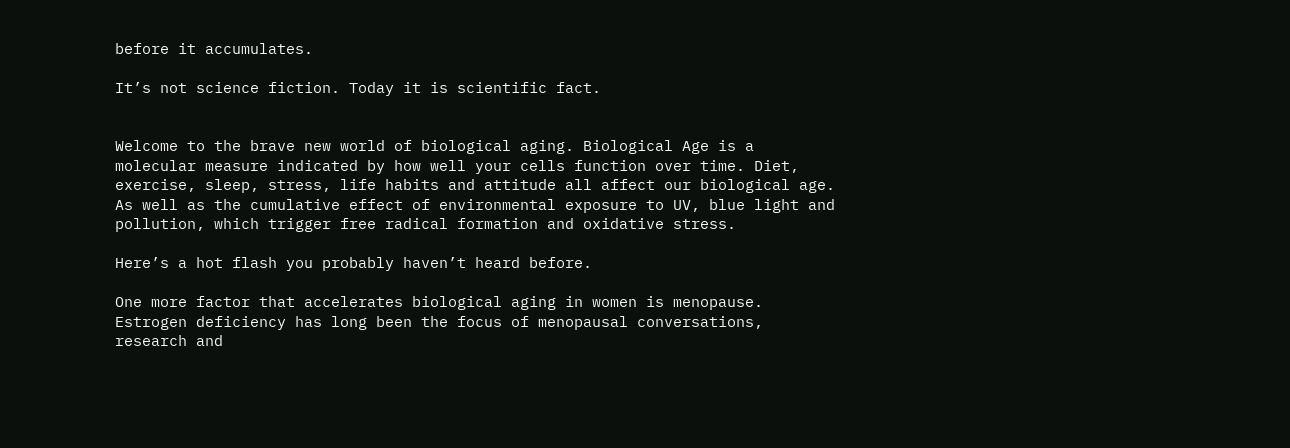before it accumulates.

It’s not science fiction. Today it is scientific fact.


Welcome to the brave new world of biological aging. Biological Age is a molecular measure indicated by how well your cells function over time. Diet, exercise, sleep, stress, life habits and attitude all affect our biological age. As well as the cumulative effect of environmental exposure to UV, blue light and pollution, which trigger free radical formation and oxidative stress.

Here’s a hot flash you probably haven’t heard before.

One more factor that accelerates biological aging in women is menopause. Estrogen deficiency has long been the focus of menopausal conversations, research and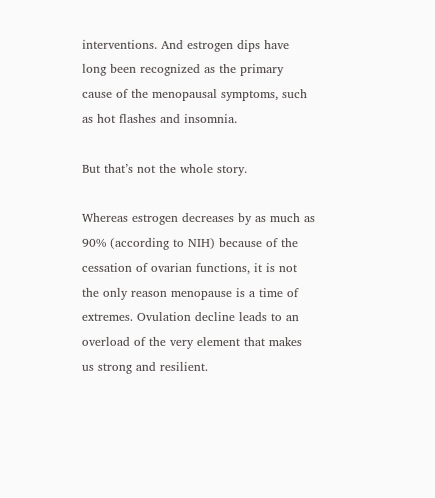interventions. And estrogen dips have long been recognized as the primary cause of the menopausal symptoms, such as hot flashes and insomnia.

But that’s not the whole story.

Whereas estrogen decreases by as much as 90% (according to NIH) because of the cessation of ovarian functions, it is not the only reason menopause is a time of extremes. Ovulation decline leads to an overload of the very element that makes us strong and resilient.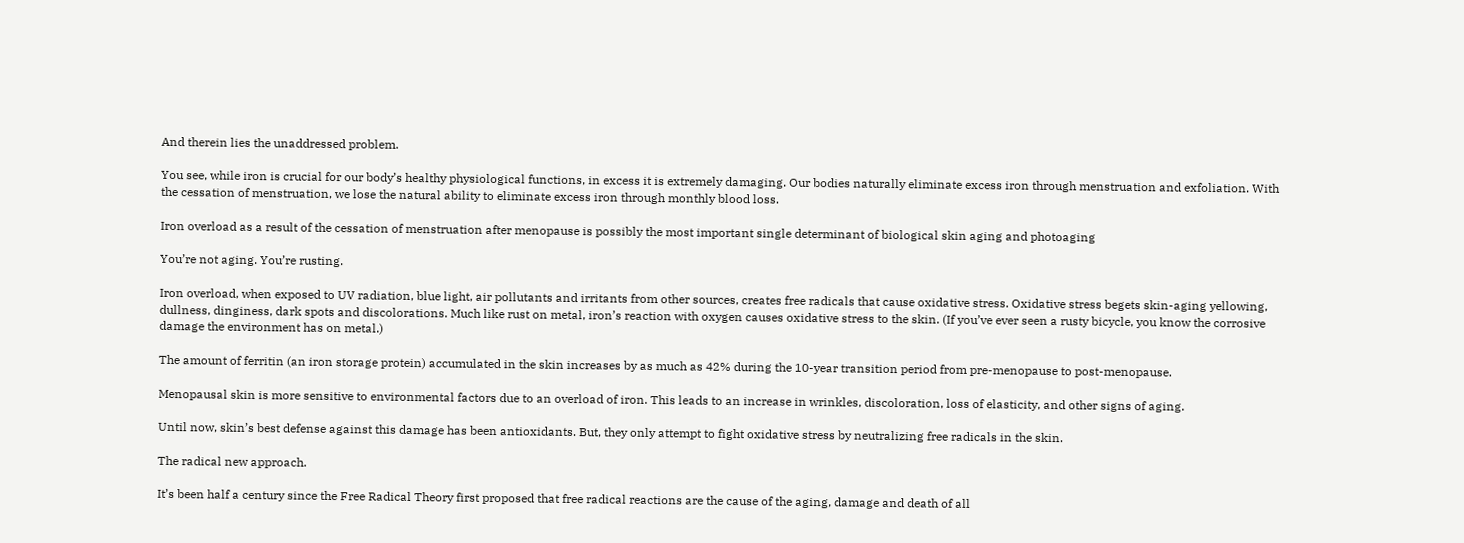And therein lies the unaddressed problem.

You see, while iron is crucial for our body’s healthy physiological functions, in excess it is extremely damaging. Our bodies naturally eliminate excess iron through menstruation and exfoliation. With the cessation of menstruation, we lose the natural ability to eliminate excess iron through monthly blood loss.

Iron overload as a result of the cessation of menstruation after menopause is possibly the most important single determinant of biological skin aging and photoaging

You’re not aging. You’re rusting.

Iron overload, when exposed to UV radiation, blue light, air pollutants and irritants from other sources, creates free radicals that cause oxidative stress. Oxidative stress begets skin-aging yellowing, dullness, dinginess, dark spots and discolorations. Much like rust on metal, iron’s reaction with oxygen causes oxidative stress to the skin. (If you’ve ever seen a rusty bicycle, you know the corrosive damage the environment has on metal.)

The amount of ferritin (an iron storage protein) accumulated in the skin increases by as much as 42% during the 10-year transition period from pre-menopause to post-menopause.

Menopausal skin is more sensitive to environmental factors due to an overload of iron. This leads to an increase in wrinkles, discoloration, loss of elasticity, and other signs of aging.

Until now, skin’s best defense against this damage has been antioxidants. But, they only attempt to fight oxidative stress by neutralizing free radicals in the skin.

The radical new approach.

It’s been half a century since the Free Radical Theory first proposed that free radical reactions are the cause of the aging, damage and death of all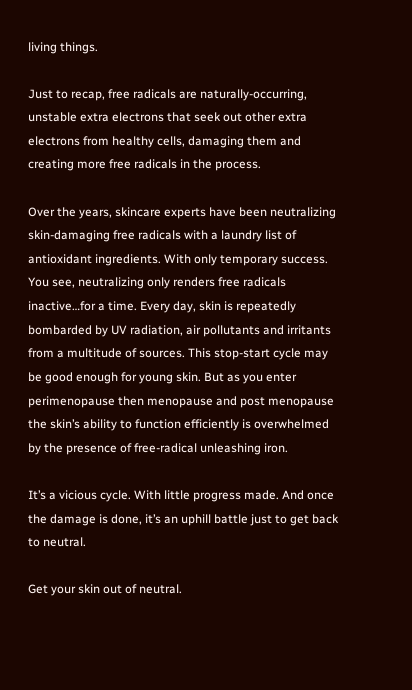living things.

Just to recap, free radicals are naturally-occurring, unstable extra electrons that seek out other extra electrons from healthy cells, damaging them and creating more free radicals in the process.

Over the years, skincare experts have been neutralizing skin-damaging free radicals with a laundry list of antioxidant ingredients. With only temporary success. You see, neutralizing only renders free radicals inactive…for a time. Every day, skin is repeatedly bombarded by UV radiation, air pollutants and irritants from a multitude of sources. This stop-start cycle may be good enough for young skin. But as you enter perimenopause then menopause and post menopause the skin’s ability to function efficiently is overwhelmed by the presence of free-radical unleashing iron.

It’s a vicious cycle. With little progress made. And once the damage is done, it’s an uphill battle just to get back to neutral.

Get your skin out of neutral.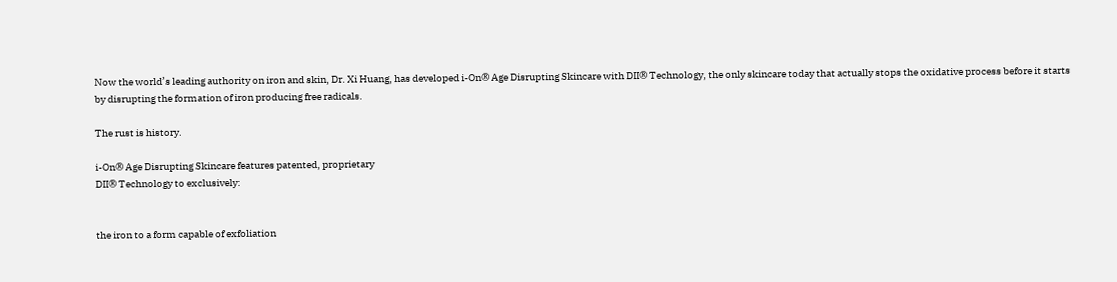Now the world’s leading authority on iron and skin, Dr. Xi Huang, has developed i-On® Age Disrupting Skincare with DII® Technology, the only skincare today that actually stops the oxidative process before it starts by disrupting the formation of iron producing free radicals.

The rust is history.

i-On® Age Disrupting Skincare features patented, proprietary
DII® Technology to exclusively:


the iron to a form capable of exfoliation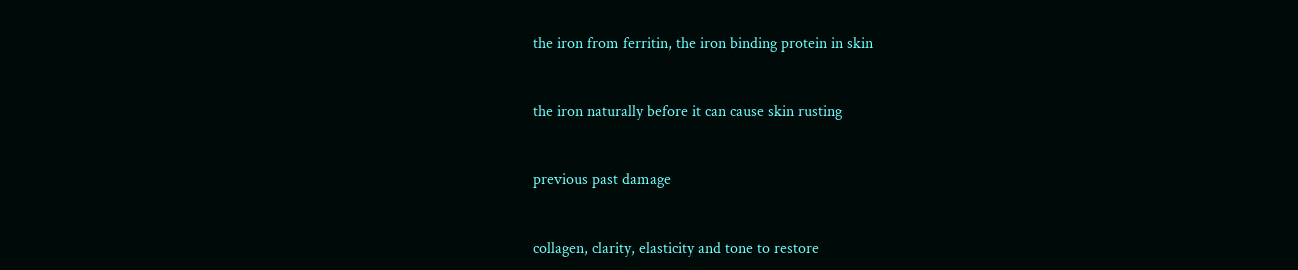the iron from ferritin, the iron binding protein in skin


the iron naturally before it can cause skin rusting


previous past damage


collagen, clarity, elasticity and tone to restore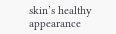skin’s healthy appearance